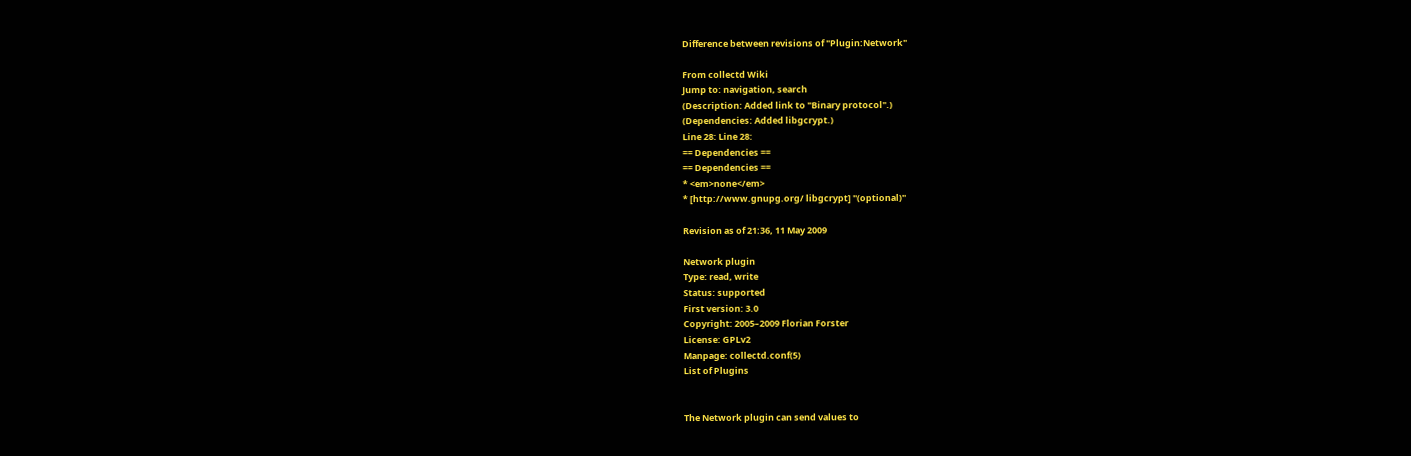Difference between revisions of "Plugin:Network"

From collectd Wiki
Jump to: navigation, search
(Description: Added link to "Binary protocol".)
(Dependencies: Added libgcrypt.)
Line 28: Line 28:
== Dependencies ==
== Dependencies ==
* <em>none</em>
* [http://www.gnupg.org/ libgcrypt] ''(optional)''

Revision as of 21:36, 11 May 2009

Network plugin
Type: read, write
Status: supported
First version: 3.0
Copyright: 2005–2009 Florian Forster
License: GPLv2
Manpage: collectd.conf(5)
List of Plugins


The Network plugin can send values to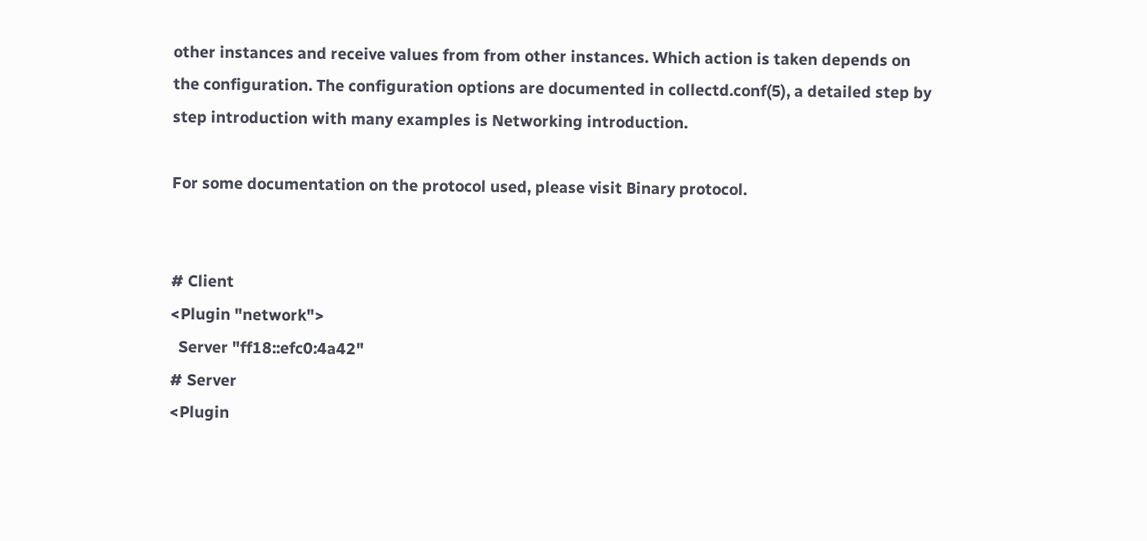other instances and receive values from from other instances. Which action is taken depends on the configuration. The configuration options are documented in collectd.conf(5), a detailed step by step introduction with many examples is Networking introduction.

For some documentation on the protocol used, please visit Binary protocol.


# Client
<Plugin "network">
  Server "ff18::efc0:4a42"
# Server
<Plugin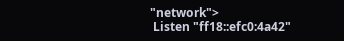"network">
 Listen "ff18::efc0:4a42"